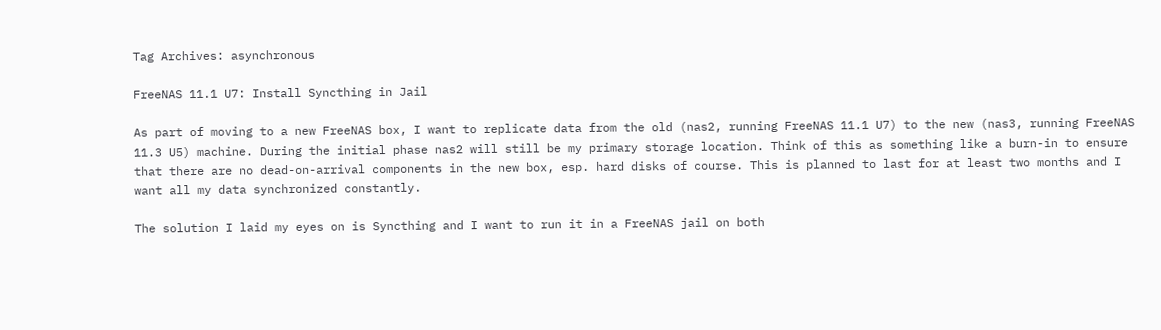Tag Archives: asynchronous

FreeNAS 11.1 U7: Install Syncthing in Jail

As part of moving to a new FreeNAS box, I want to replicate data from the old (nas2, running FreeNAS 11.1 U7) to the new (nas3, running FreeNAS 11.3 U5) machine. During the initial phase nas2 will still be my primary storage location. Think of this as something like a burn-in to ensure that there are no dead-on-arrival components in the new box, esp. hard disks of course. This is planned to last for at least two months and I want all my data synchronized constantly.

The solution I laid my eyes on is Syncthing and I want to run it in a FreeNAS jail on both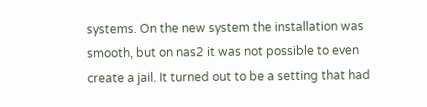systems. On the new system the installation was smooth, but on nas2 it was not possible to even create a jail. It turned out to be a setting that had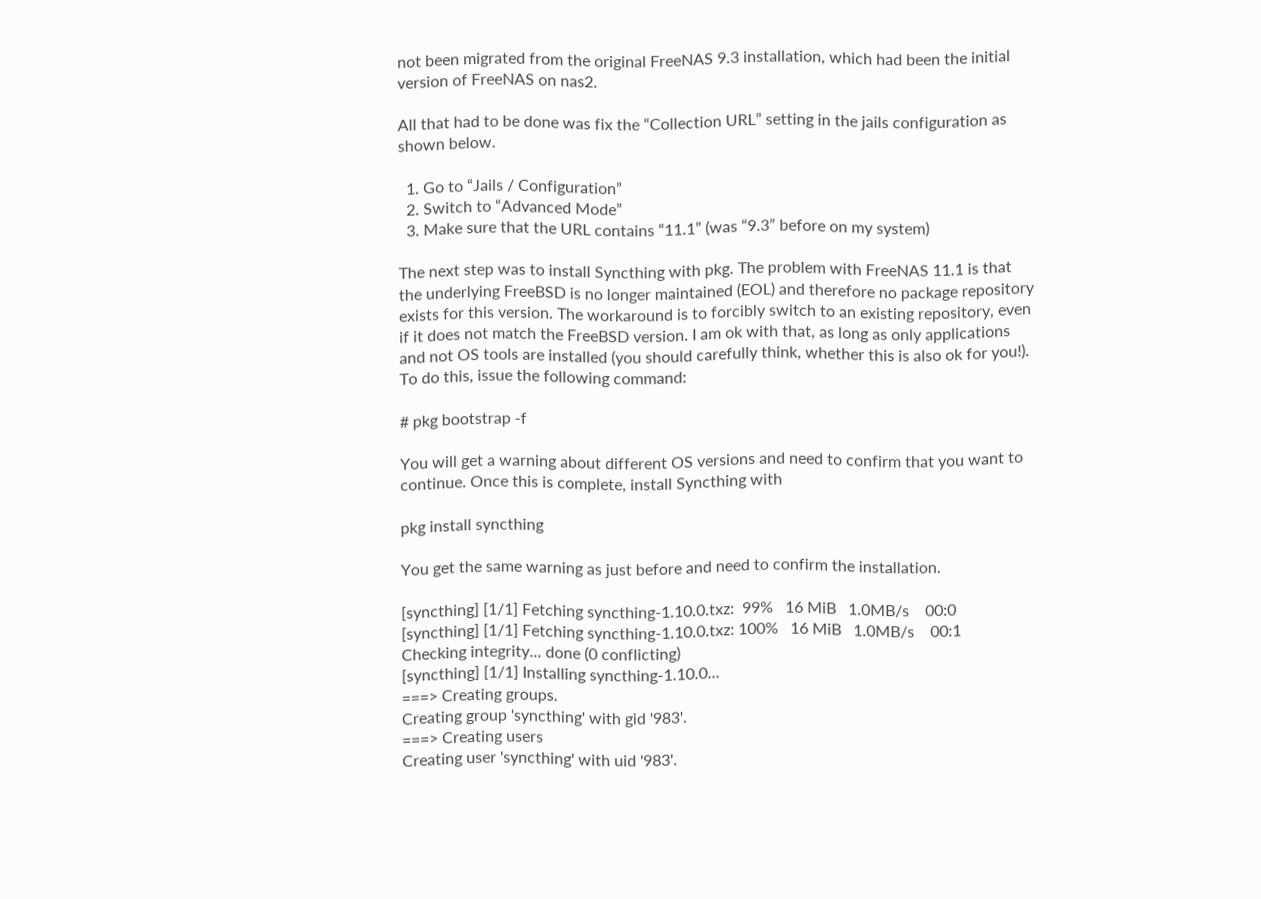not been migrated from the original FreeNAS 9.3 installation, which had been the initial version of FreeNAS on nas2.

All that had to be done was fix the “Collection URL” setting in the jails configuration as shown below.

  1. Go to “Jails / Configuration”
  2. Switch to “Advanced Mode”
  3. Make sure that the URL contains “11.1” (was “9.3” before on my system)

The next step was to install Syncthing with pkg. The problem with FreeNAS 11.1 is that the underlying FreeBSD is no longer maintained (EOL) and therefore no package repository exists for this version. The workaround is to forcibly switch to an existing repository, even if it does not match the FreeBSD version. I am ok with that, as long as only applications and not OS tools are installed (you should carefully think, whether this is also ok for you!). To do this, issue the following command:

# pkg bootstrap -f

You will get a warning about different OS versions and need to confirm that you want to continue. Once this is complete, install Syncthing with

pkg install syncthing

You get the same warning as just before and need to confirm the installation.

[syncthing] [1/1] Fetching syncthing-1.10.0.txz:  99%   16 MiB   1.0MB/s    00:0
[syncthing] [1/1] Fetching syncthing-1.10.0.txz: 100%   16 MiB   1.0MB/s    00:1
Checking integrity... done (0 conflicting)
[syncthing] [1/1] Installing syncthing-1.10.0...
===> Creating groups.
Creating group 'syncthing' with gid '983'.
===> Creating users
Creating user 'syncthing' with uid '983'.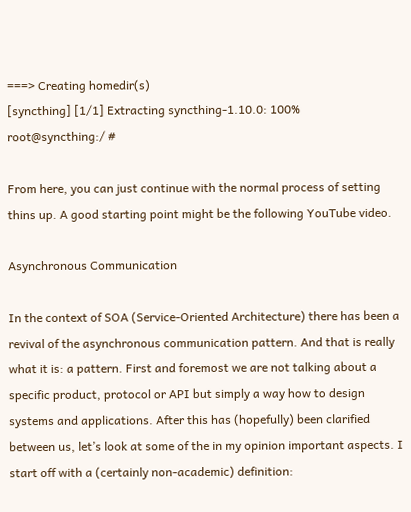===> Creating homedir(s)
[syncthing] [1/1] Extracting syncthing-1.10.0: 100%
root@syncthing:/ #

From here, you can just continue with the normal process of setting thins up. A good starting point might be the following YouTube video.

Asynchronous Communication

In the context of SOA (Service-Oriented Architecture) there has been a revival of the asynchronous communication pattern. And that is really what it is: a pattern. First and foremost we are not talking about a specific product, protocol or API but simply a way how to design systems and applications. After this has (hopefully) been clarified between us, let’s look at some of the in my opinion important aspects. I start off with a (certainly non-academic) definition: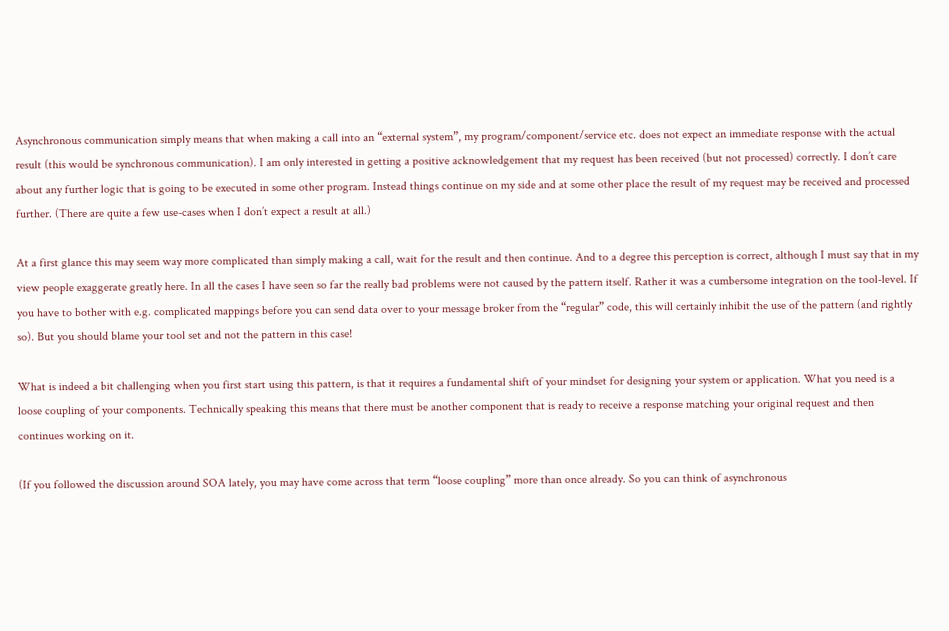Asynchronous communication simply means that when making a call into an “external system”, my program/component/service etc. does not expect an immediate response with the actual result (this would be synchronous communication). I am only interested in getting a positive acknowledgement that my request has been received (but not processed) correctly. I don’t care about any further logic that is going to be executed in some other program. Instead things continue on my side and at some other place the result of my request may be received and processed further. (There are quite a few use-cases when I don’t expect a result at all.)

At a first glance this may seem way more complicated than simply making a call, wait for the result and then continue. And to a degree this perception is correct, although I must say that in my view people exaggerate greatly here. In all the cases I have seen so far the really bad problems were not caused by the pattern itself. Rather it was a cumbersome integration on the tool-level. If you have to bother with e.g. complicated mappings before you can send data over to your message broker from the “regular” code, this will certainly inhibit the use of the pattern (and rightly so). But you should blame your tool set and not the pattern in this case!

What is indeed a bit challenging when you first start using this pattern, is that it requires a fundamental shift of your mindset for designing your system or application. What you need is a loose coupling of your components. Technically speaking this means that there must be another component that is ready to receive a response matching your original request and then continues working on it.

(If you followed the discussion around SOA lately, you may have come across that term “loose coupling” more than once already. So you can think of asynchronous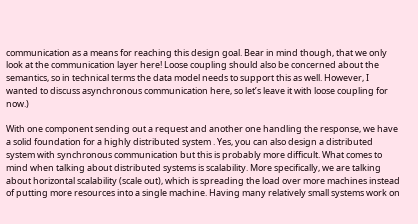communication as a means for reaching this design goal. Bear in mind though, that we only look at the communication layer here! Loose coupling should also be concerned about the semantics, so in technical terms the data model needs to support this as well. However, I wanted to discuss asynchronous communication here, so let’s leave it with loose coupling for now.)

With one component sending out a request and another one handling the response, we have a solid foundation for a highly distributed system . Yes, you can also design a distributed system with synchronous communication but this is probably more difficult. What comes to mind when talking about distributed systems is scalability. More specifically, we are talking about horizontal scalability (scale out), which is spreading the load over more machines instead of putting more resources into a single machine. Having many relatively small systems work on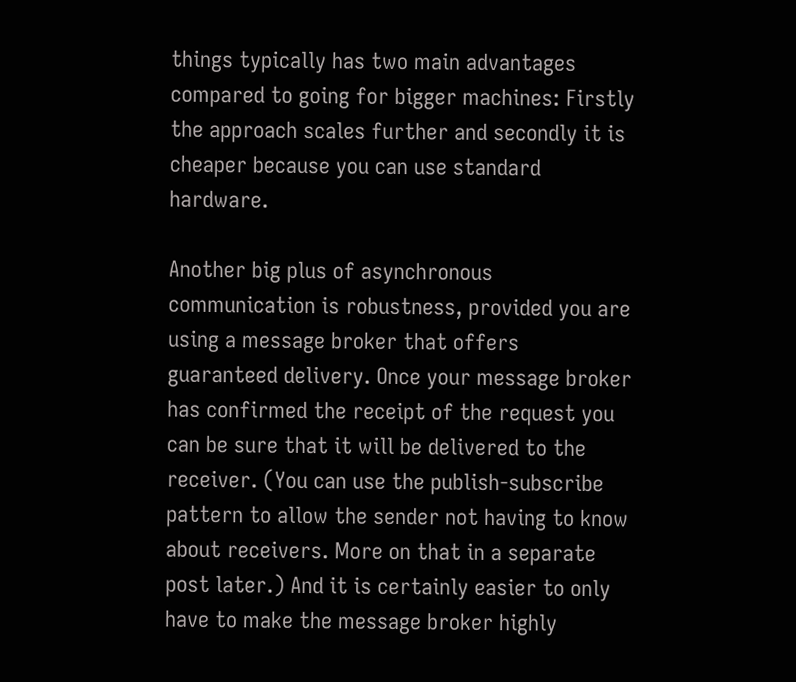things typically has two main advantages compared to going for bigger machines: Firstly the approach scales further and secondly it is cheaper because you can use standard hardware.

Another big plus of asynchronous communication is robustness, provided you are using a message broker that offers guaranteed delivery. Once your message broker has confirmed the receipt of the request you can be sure that it will be delivered to the receiver. (You can use the publish-subscribe pattern to allow the sender not having to know about receivers. More on that in a separate post later.) And it is certainly easier to only have to make the message broker highly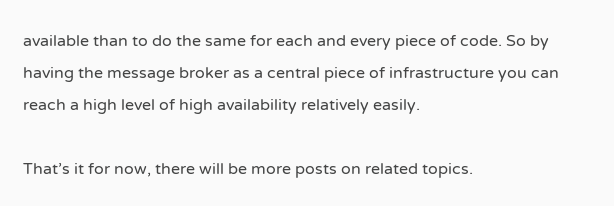available than to do the same for each and every piece of code. So by having the message broker as a central piece of infrastructure you can reach a high level of high availability relatively easily.

That’s it for now, there will be more posts on related topics.